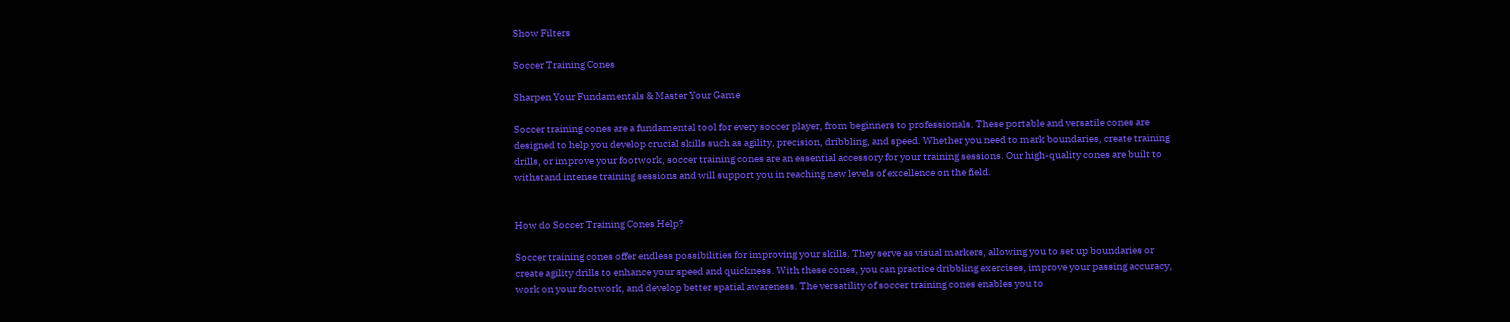Show Filters

Soccer Training Cones

Sharpen Your Fundamentals & Master Your Game

Soccer training cones are a fundamental tool for every soccer player, from beginners to professionals. These portable and versatile cones are designed to help you develop crucial skills such as agility, precision, dribbling, and speed. Whether you need to mark boundaries, create training drills, or improve your footwork, soccer training cones are an essential accessory for your training sessions. Our high-quality cones are built to withstand intense training sessions and will support you in reaching new levels of excellence on the field.


How do Soccer Training Cones Help?

Soccer training cones offer endless possibilities for improving your skills. They serve as visual markers, allowing you to set up boundaries or create agility drills to enhance your speed and quickness. With these cones, you can practice dribbling exercises, improve your passing accuracy, work on your footwork, and develop better spatial awareness. The versatility of soccer training cones enables you to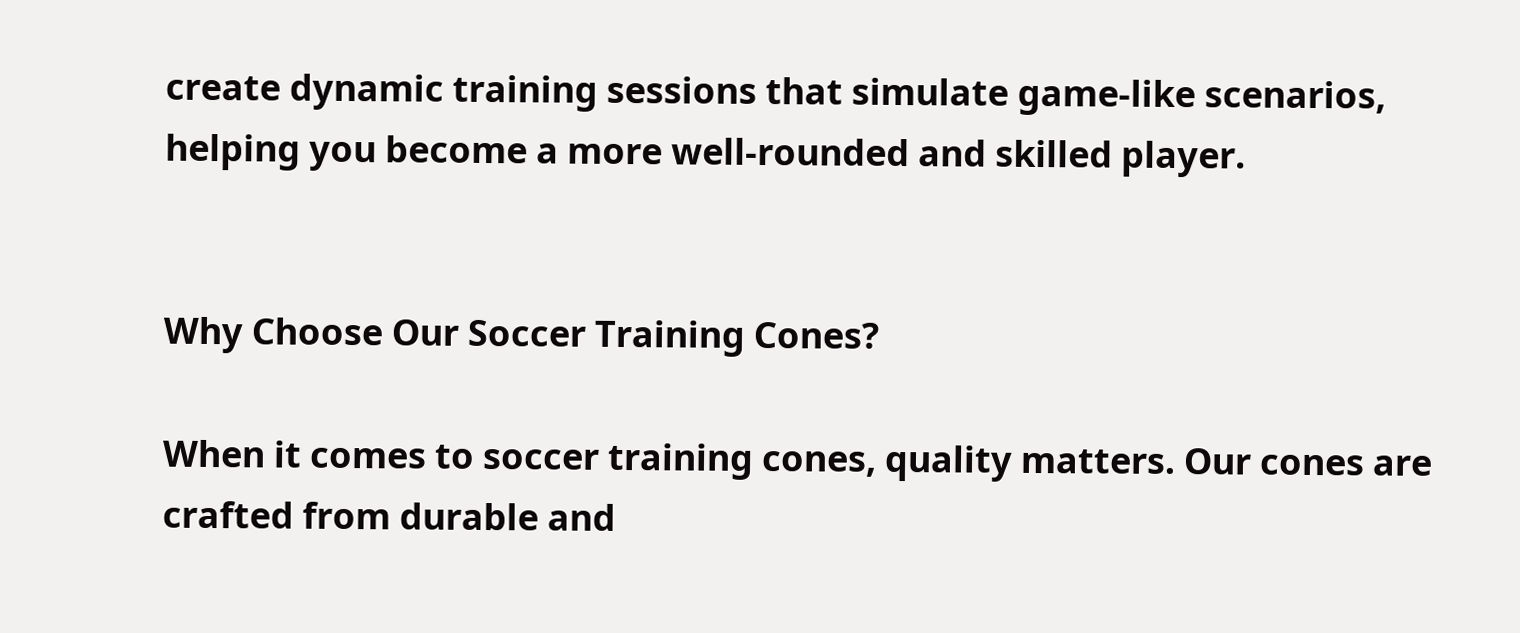create dynamic training sessions that simulate game-like scenarios, helping you become a more well-rounded and skilled player.


Why Choose Our Soccer Training Cones?

When it comes to soccer training cones, quality matters. Our cones are crafted from durable and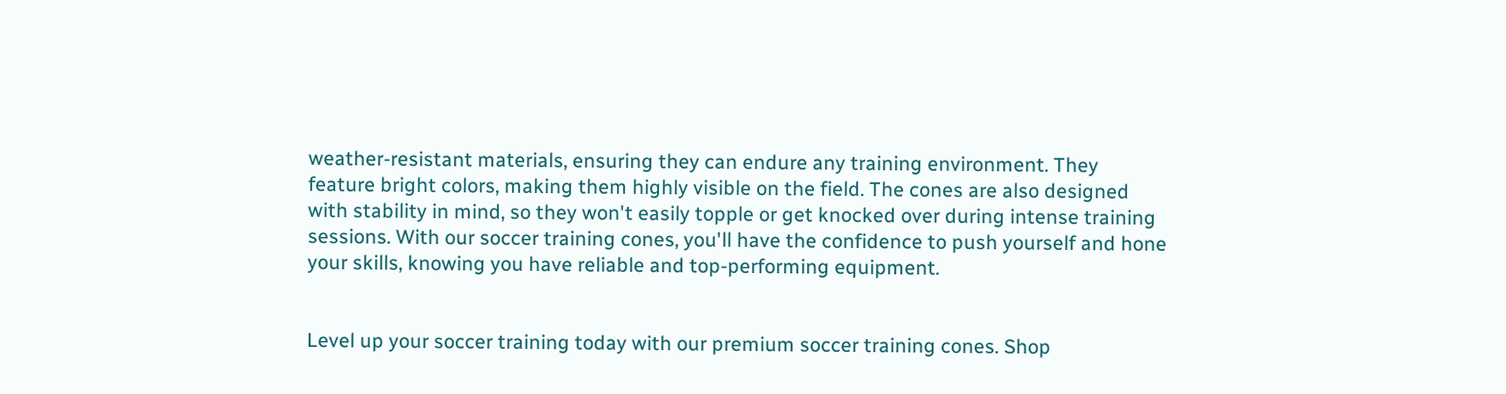weather-resistant materials, ensuring they can endure any training environment. They feature bright colors, making them highly visible on the field. The cones are also designed with stability in mind, so they won't easily topple or get knocked over during intense training sessions. With our soccer training cones, you'll have the confidence to push yourself and hone your skills, knowing you have reliable and top-performing equipment.


Level up your soccer training today with our premium soccer training cones. Shop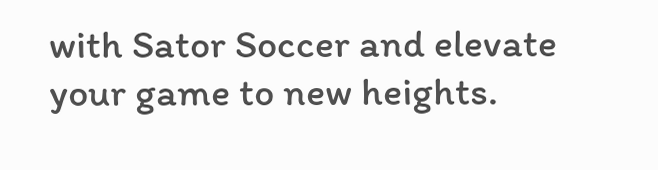with Sator Soccer and elevate your game to new heights.